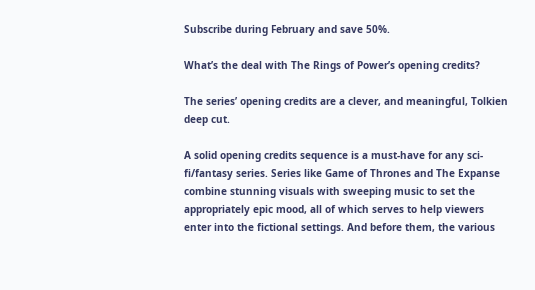Subscribe during February and save 50%.

What’s the deal with The Rings of Power’s opening credits?

The series’ opening credits are a clever, and meaningful, Tolkien deep cut.

A solid opening credits sequence is a must-have for any sci-fi/fantasy series. Series like Game of Thrones and The Expanse combine stunning visuals with sweeping music to set the appropriately epic mood, all of which serves to help viewers enter into the fictional settings. And before them, the various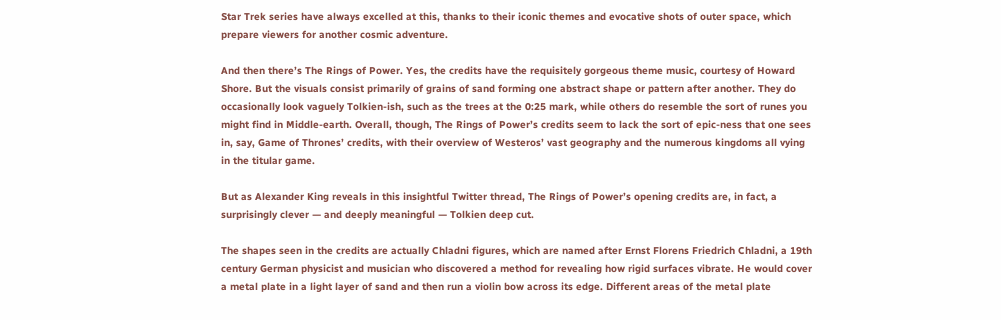Star Trek series have always excelled at this, thanks to their iconic themes and evocative shots of outer space, which prepare viewers for another cosmic adventure.

And then there’s The Rings of Power. Yes, the credits have the requisitely gorgeous theme music, courtesy of Howard Shore. But the visuals consist primarily of grains of sand forming one abstract shape or pattern after another. They do occasionally look vaguely Tolkien-ish, such as the trees at the 0:25 mark, while others do resemble the sort of runes you might find in Middle-earth. Overall, though, The Rings of Power’s credits seem to lack the sort of epic-ness that one sees in, say, Game of Thrones’ credits, with their overview of Westeros’ vast geography and the numerous kingdoms all vying in the titular game.

But as Alexander King reveals in this insightful Twitter thread, The Rings of Power’s opening credits are, in fact, a surprisingly clever — and deeply meaningful — Tolkien deep cut.

The shapes seen in the credits are actually Chladni figures, which are named after Ernst Florens Friedrich Chladni, a 19th century German physicist and musician who discovered a method for revealing how rigid surfaces vibrate. He would cover a metal plate in a light layer of sand and then run a violin bow across its edge. Different areas of the metal plate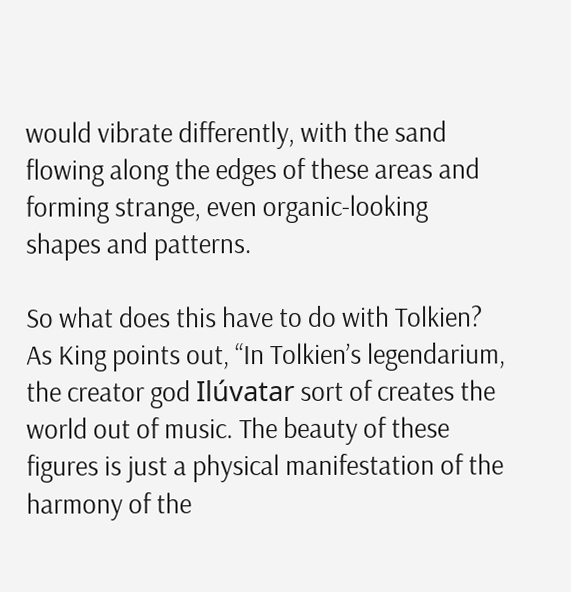would vibrate differently, with the sand flowing along the edges of these areas and forming strange, even organic-looking shapes and patterns.

So what does this have to do with Tolkien? As King points out, “In Tolkien’s legendarium, the creator god Ilúvatar sort of creates the world out of music. The beauty of these figures is just a physical manifestation of the harmony of the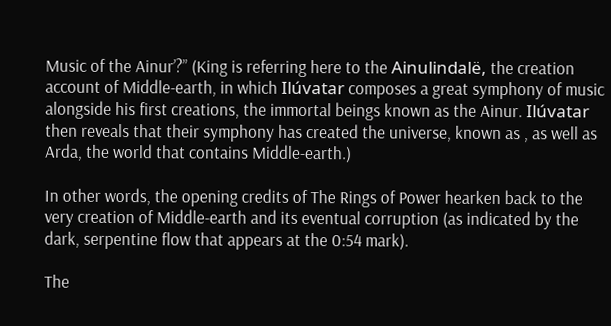Music of the Ainur’?” (King is referring here to the Ainulindalë, the creation account of Middle-earth, in which Ilúvatar composes a great symphony of music alongside his first creations, the immortal beings known as the Ainur. Ilúvatar then reveals that their symphony has created the universe, known as , as well as Arda, the world that contains Middle-earth.)

In other words, the opening credits of The Rings of Power hearken back to the very creation of Middle-earth and its eventual corruption (as indicated by the dark, serpentine flow that appears at the 0:54 mark).

The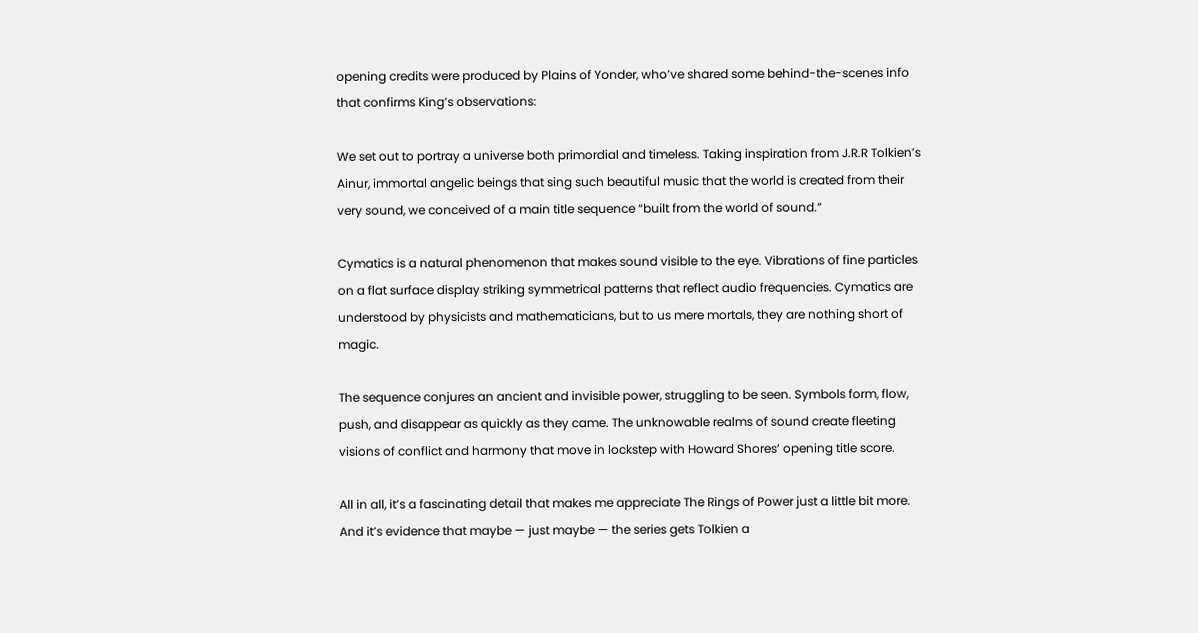opening credits were produced by Plains of Yonder, who’ve shared some behind-the-scenes info that confirms King’s observations:

We set out to portray a universe both primordial and timeless. Taking inspiration from J.R.R Tolkien’s Ainur, immortal angelic beings that sing such beautiful music that the world is created from their very sound, we conceived of a main title sequence “built from the world of sound.”

Cymatics is a natural phenomenon that makes sound visible to the eye. Vibrations of fine particles on a flat surface display striking symmetrical patterns that reflect audio frequencies. Cymatics are understood by physicists and mathematicians, but to us mere mortals, they are nothing short of magic.

The sequence conjures an ancient and invisible power, struggling to be seen. Symbols form, flow, push, and disappear as quickly as they came. The unknowable realms of sound create fleeting visions of conflict and harmony that move in lockstep with Howard Shores’ opening title score.

All in all, it’s a fascinating detail that makes me appreciate The Rings of Power just a little bit more. And it’s evidence that maybe — just maybe — the series gets Tolkien a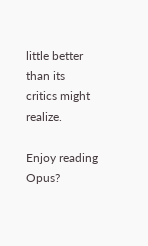little better than its critics might realize.

Enjoy reading Opus?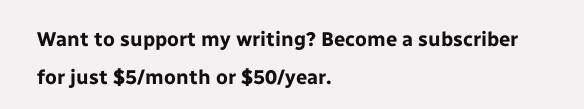Want to support my writing? Become a subscriber for just $5/month or $50/year.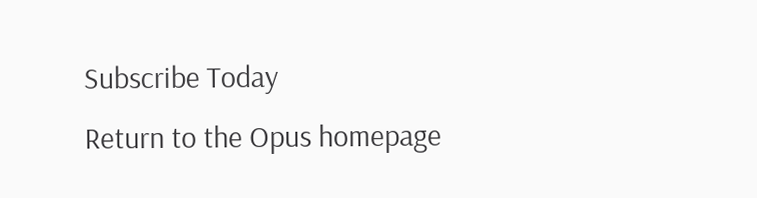Subscribe Today
Return to the Opus homepage